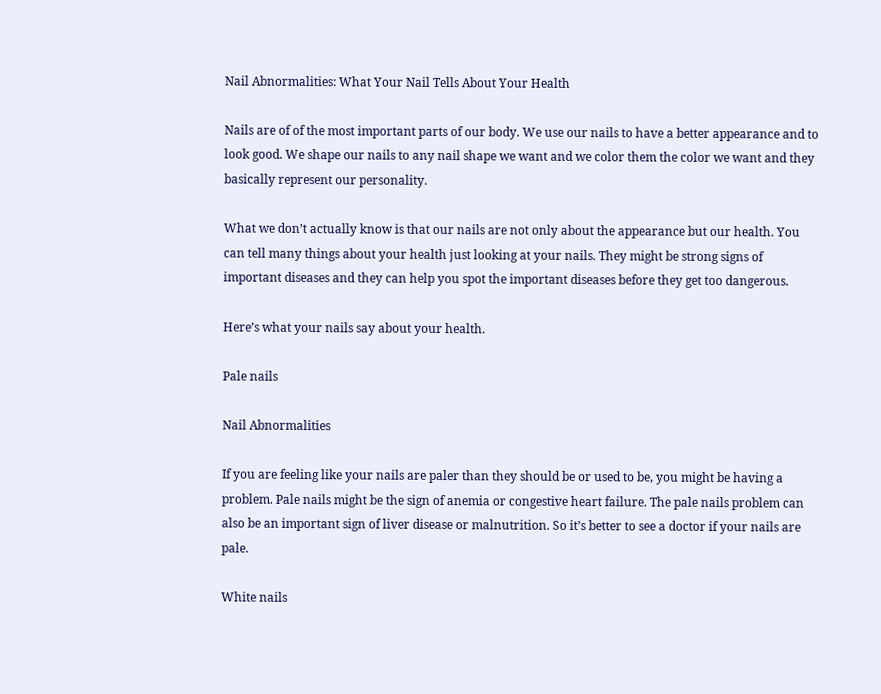Nail Abnormalities: What Your Nail Tells About Your Health

Nails are of of the most important parts of our body. We use our nails to have a better appearance and to look good. We shape our nails to any nail shape we want and we color them the color we want and they basically represent our personality.

What we don’t actually know is that our nails are not only about the appearance but our health. You can tell many things about your health just looking at your nails. They might be strong signs of important diseases and they can help you spot the important diseases before they get too dangerous.

Here’s what your nails say about your health.

Pale nails

Nail Abnormalities

If you are feeling like your nails are paler than they should be or used to be, you might be having a problem. Pale nails might be the sign of anemia or congestive heart failure. The pale nails problem can also be an important sign of liver disease or malnutrition. So it’s better to see a doctor if your nails are pale.

White nails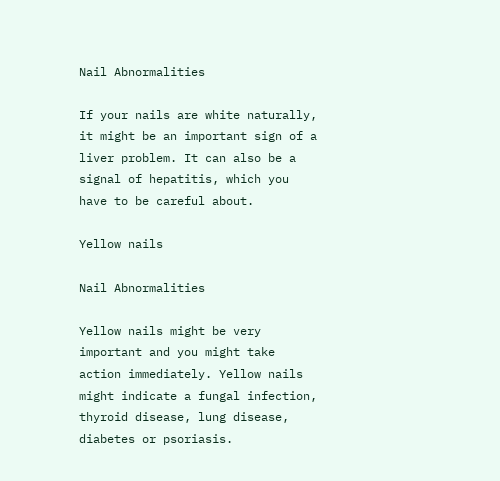Nail Abnormalities

If your nails are white naturally, it might be an important sign of a liver problem. It can also be a signal of hepatitis, which you have to be careful about.

Yellow nails

Nail Abnormalities

Yellow nails might be very important and you might take action immediately. Yellow nails might indicate a fungal infection, thyroid disease, lung disease, diabetes or psoriasis.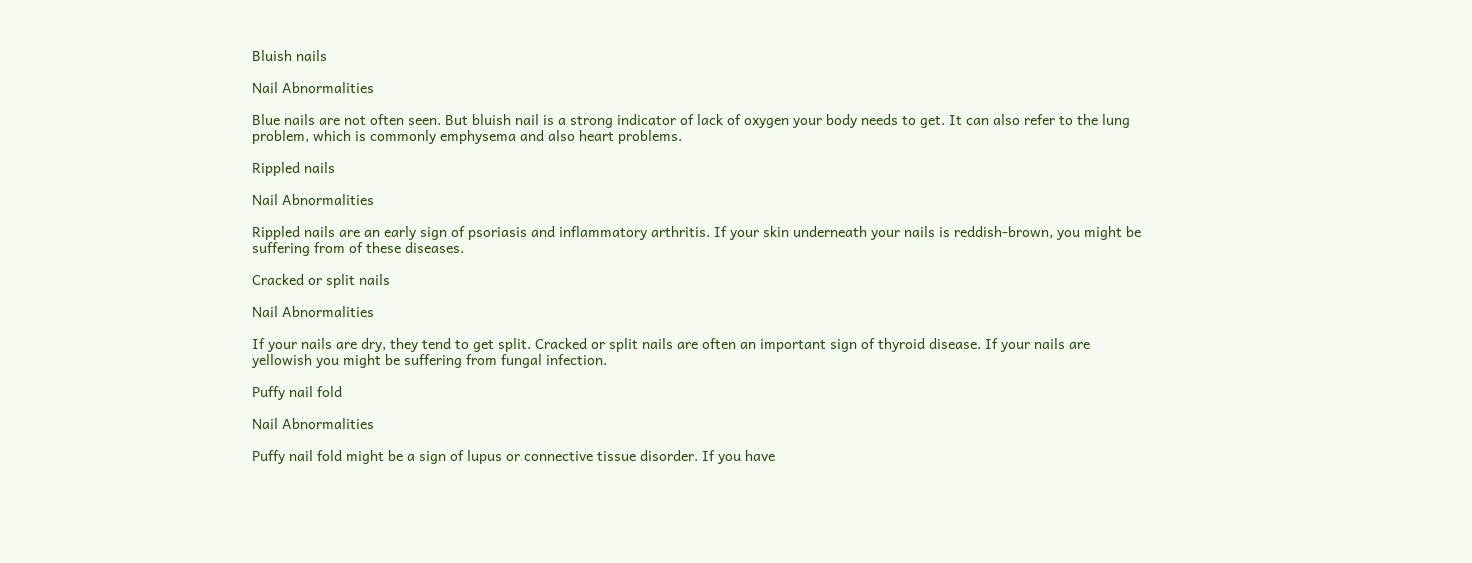Bluish nails

Nail Abnormalities

Blue nails are not often seen. But bluish nail is a strong indicator of lack of oxygen your body needs to get. It can also refer to the lung problem, which is commonly emphysema and also heart problems.

Rippled nails

Nail Abnormalities

Rippled nails are an early sign of psoriasis and inflammatory arthritis. If your skin underneath your nails is reddish-brown, you might be suffering from of these diseases.

Cracked or split nails

Nail Abnormalities

If your nails are dry, they tend to get split. Cracked or split nails are often an important sign of thyroid disease. If your nails are yellowish you might be suffering from fungal infection.

Puffy nail fold

Nail Abnormalities

Puffy nail fold might be a sign of lupus or connective tissue disorder. If you have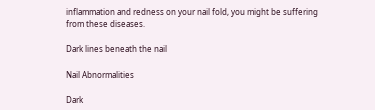inflammation and redness on your nail fold, you might be suffering from these diseases.

Dark lines beneath the nail

Nail Abnormalities

Dark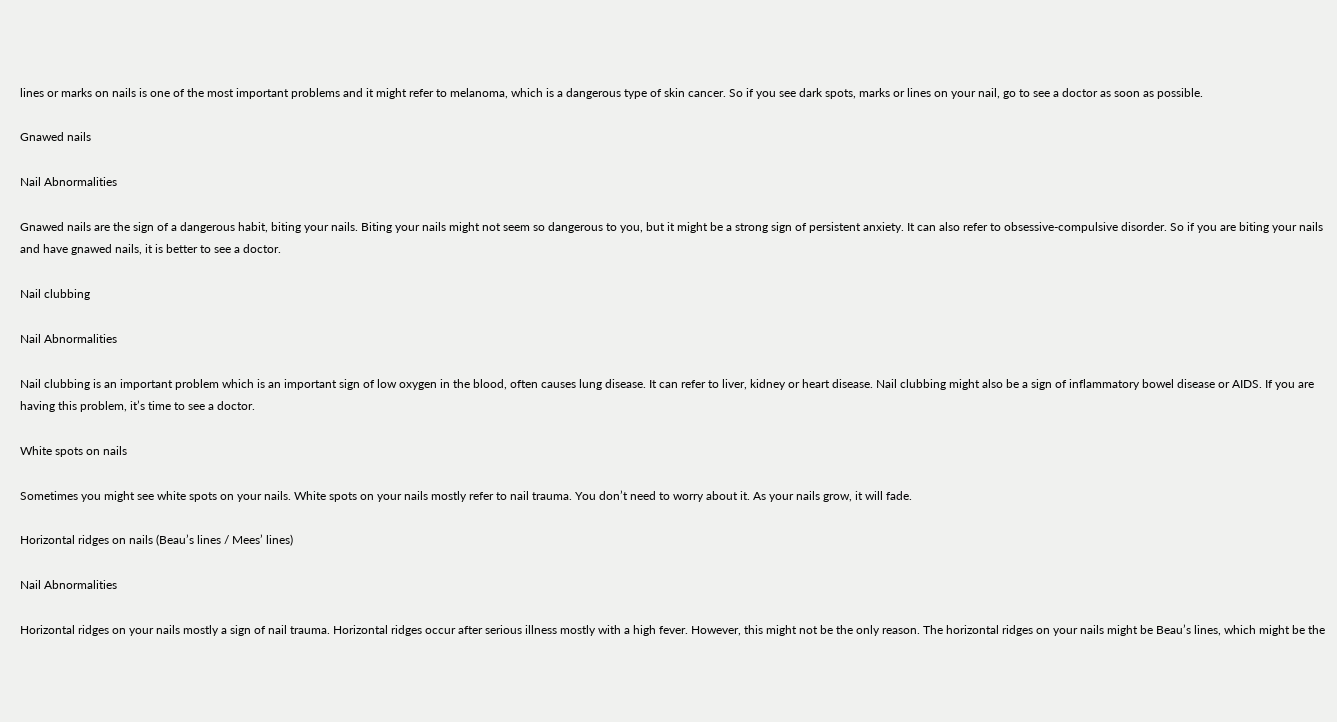lines or marks on nails is one of the most important problems and it might refer to melanoma, which is a dangerous type of skin cancer. So if you see dark spots, marks or lines on your nail, go to see a doctor as soon as possible.

Gnawed nails

Nail Abnormalities

Gnawed nails are the sign of a dangerous habit, biting your nails. Biting your nails might not seem so dangerous to you, but it might be a strong sign of persistent anxiety. It can also refer to obsessive-compulsive disorder. So if you are biting your nails and have gnawed nails, it is better to see a doctor.

Nail clubbing

Nail Abnormalities

Nail clubbing is an important problem which is an important sign of low oxygen in the blood, often causes lung disease. It can refer to liver, kidney or heart disease. Nail clubbing might also be a sign of inflammatory bowel disease or AIDS. If you are having this problem, it’s time to see a doctor.

White spots on nails

Sometimes you might see white spots on your nails. White spots on your nails mostly refer to nail trauma. You don’t need to worry about it. As your nails grow, it will fade.

Horizontal ridges on nails (Beau’s lines / Mees’ lines)

Nail Abnormalities

Horizontal ridges on your nails mostly a sign of nail trauma. Horizontal ridges occur after serious illness mostly with a high fever. However, this might not be the only reason. The horizontal ridges on your nails might be Beau’s lines, which might be the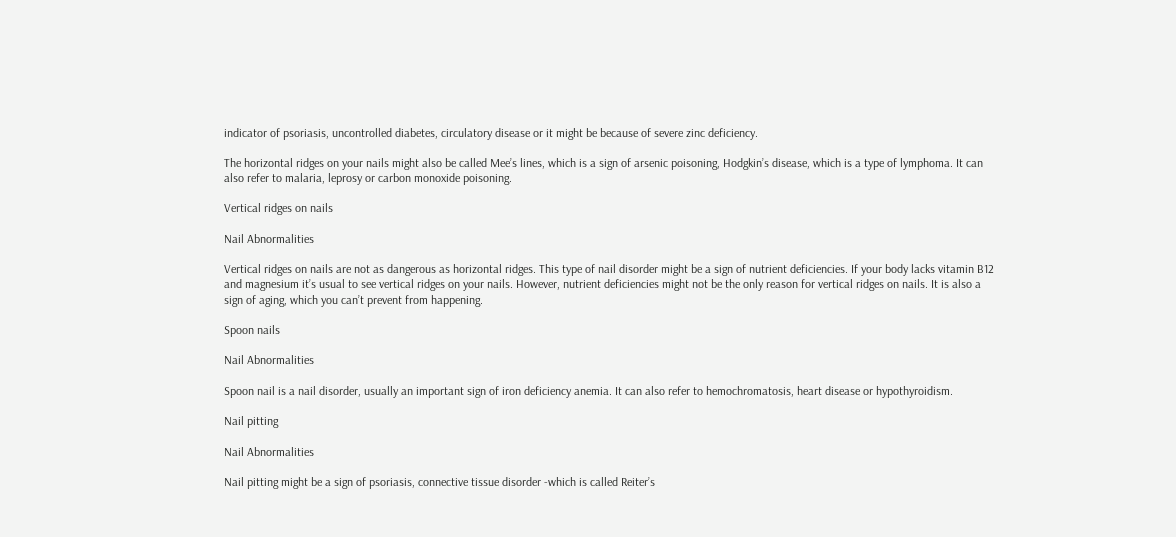indicator of psoriasis, uncontrolled diabetes, circulatory disease or it might be because of severe zinc deficiency.

The horizontal ridges on your nails might also be called Mee’s lines, which is a sign of arsenic poisoning, Hodgkin’s disease, which is a type of lymphoma. It can also refer to malaria, leprosy or carbon monoxide poisoning.

Vertical ridges on nails

Nail Abnormalities

Vertical ridges on nails are not as dangerous as horizontal ridges. This type of nail disorder might be a sign of nutrient deficiencies. If your body lacks vitamin B12 and magnesium it’s usual to see vertical ridges on your nails. However, nutrient deficiencies might not be the only reason for vertical ridges on nails. It is also a sign of aging, which you can’t prevent from happening.

Spoon nails

Nail Abnormalities

Spoon nail is a nail disorder, usually an important sign of iron deficiency anemia. It can also refer to hemochromatosis, heart disease or hypothyroidism.

Nail pitting

Nail Abnormalities

Nail pitting might be a sign of psoriasis, connective tissue disorder -which is called Reiter’s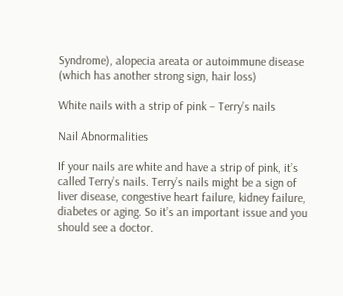Syndrome), alopecia areata or autoimmune disease (which has another strong sign, hair loss)

White nails with a strip of pink – Terry’s nails

Nail Abnormalities

If your nails are white and have a strip of pink, it’s called Terry’s nails. Terry’s nails might be a sign of liver disease, congestive heart failure, kidney failure, diabetes or aging. So it’s an important issue and you should see a doctor.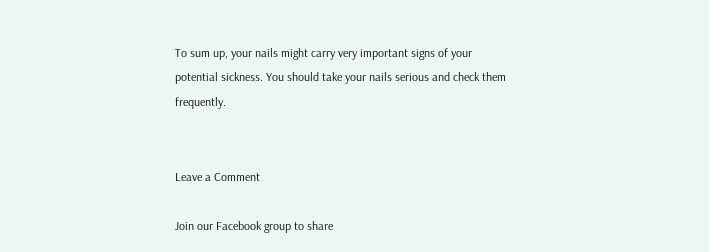To sum up, your nails might carry very important signs of your potential sickness. You should take your nails serious and check them frequently.


Leave a Comment

Join our Facebook group to share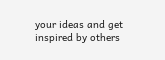your ideas and get inspired by others